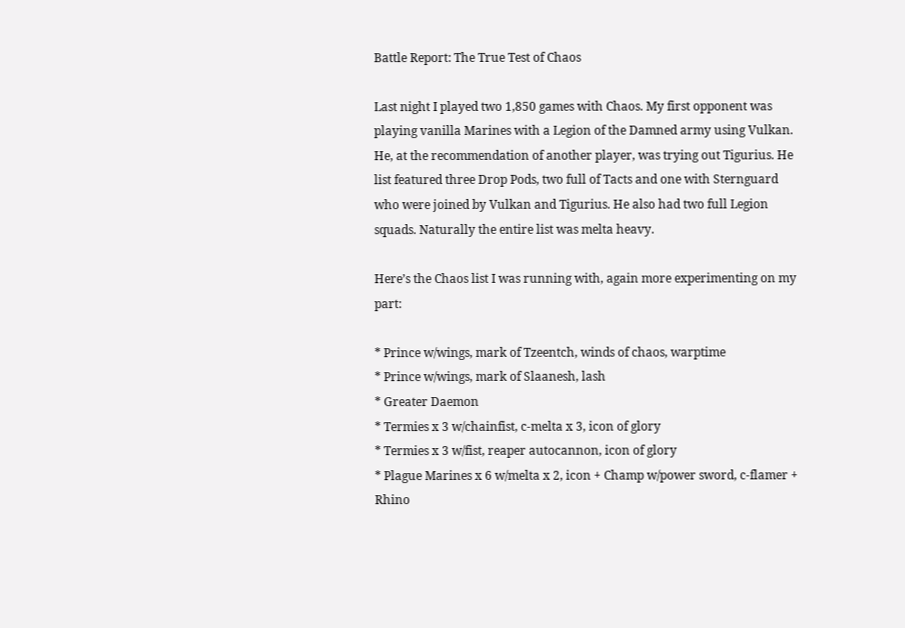Battle Report: The True Test of Chaos

Last night I played two 1,850 games with Chaos. My first opponent was playing vanilla Marines with a Legion of the Damned army using Vulkan. He, at the recommendation of another player, was trying out Tigurius. He list featured three Drop Pods, two full of Tacts and one with Sternguard who were joined by Vulkan and Tigurius. He also had two full Legion squads. Naturally the entire list was melta heavy.

Here’s the Chaos list I was running with, again more experimenting on my part:

* Prince w/wings, mark of Tzeentch, winds of chaos, warptime
* Prince w/wings, mark of Slaanesh, lash
* Greater Daemon
* Termies x 3 w/chainfist, c-melta x 3, icon of glory
* Termies x 3 w/fist, reaper autocannon, icon of glory
* Plague Marines x 6 w/melta x 2, icon + Champ w/power sword, c-flamer + Rhino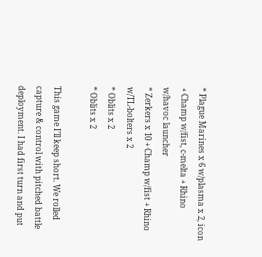* Plague Marines x 6 w/plasma x 2, icon + Champ w/fist, c-melta + Rhino w/havoc launcher
* Zerkers x 10 + Champ w/fist + Rhino w/TL-bolters x 2
* Oblits x 2
* Oblits x 2

This game I’ll keep short. We rolled capture & control with pitched battle deployment. I had first turn and put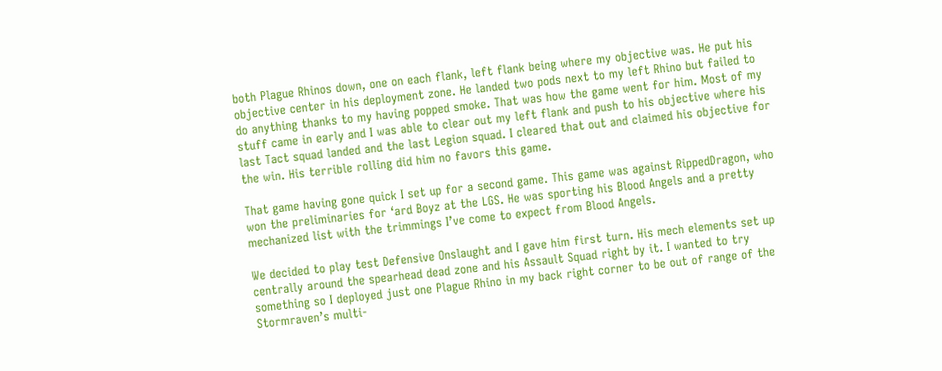both Plague Rhinos down, one on each flank, left flank being where my objective was. He put his objective center in his deployment zone. He landed two pods next to my left Rhino but failed to do anything thanks to my having popped smoke. That was how the game went for him. Most of my stuff came in early and I was able to clear out my left flank and push to his objective where his last Tact squad landed and the last Legion squad. I cleared that out and claimed his objective for the win. His terrible rolling did him no favors this game.

That game having gone quick I set up for a second game. This game was against RippedDragon, who won the preliminaries for ‘ard Boyz at the LGS. He was sporting his Blood Angels and a pretty mechanized list with the trimmings I’ve come to expect from Blood Angels.

We decided to play test Defensive Onslaught and I gave him first turn. His mech elements set up centrally around the spearhead dead zone and his Assault Squad right by it. I wanted to try something so I deployed just one Plague Rhino in my back right corner to be out of range of the Stormraven’s multi-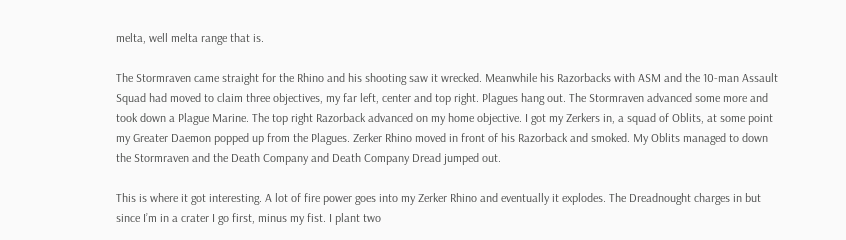melta, well melta range that is.

The Stormraven came straight for the Rhino and his shooting saw it wrecked. Meanwhile his Razorbacks with ASM and the 10-man Assault Squad had moved to claim three objectives, my far left, center and top right. Plagues hang out. The Stormraven advanced some more and took down a Plague Marine. The top right Razorback advanced on my home objective. I got my Zerkers in, a squad of Oblits, at some point my Greater Daemon popped up from the Plagues. Zerker Rhino moved in front of his Razorback and smoked. My Oblits managed to down the Stormraven and the Death Company and Death Company Dread jumped out.

This is where it got interesting. A lot of fire power goes into my Zerker Rhino and eventually it explodes. The Dreadnought charges in but since I’m in a crater I go first, minus my fist. I plant two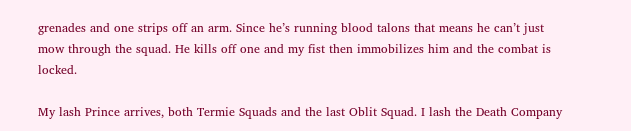grenades and one strips off an arm. Since he’s running blood talons that means he can’t just mow through the squad. He kills off one and my fist then immobilizes him and the combat is locked.

My lash Prince arrives, both Termie Squads and the last Oblit Squad. I lash the Death Company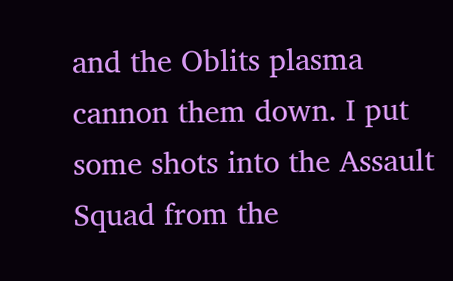and the Oblits plasma cannon them down. I put some shots into the Assault Squad from the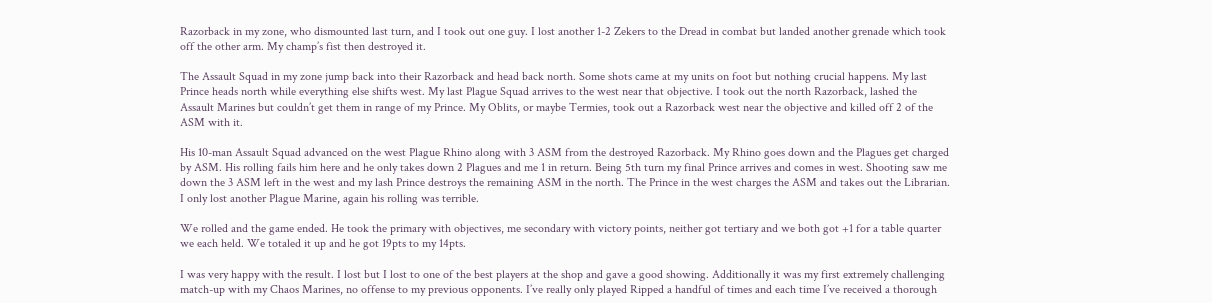Razorback in my zone, who dismounted last turn, and I took out one guy. I lost another 1-2 Zekers to the Dread in combat but landed another grenade which took off the other arm. My champ’s fist then destroyed it.

The Assault Squad in my zone jump back into their Razorback and head back north. Some shots came at my units on foot but nothing crucial happens. My last Prince heads north while everything else shifts west. My last Plague Squad arrives to the west near that objective. I took out the north Razorback, lashed the Assault Marines but couldn’t get them in range of my Prince. My Oblits, or maybe Termies, took out a Razorback west near the objective and killed off 2 of the ASM with it.

His 10-man Assault Squad advanced on the west Plague Rhino along with 3 ASM from the destroyed Razorback. My Rhino goes down and the Plagues get charged by ASM. His rolling fails him here and he only takes down 2 Plagues and me 1 in return. Being 5th turn my final Prince arrives and comes in west. Shooting saw me down the 3 ASM left in the west and my lash Prince destroys the remaining ASM in the north. The Prince in the west charges the ASM and takes out the Librarian. I only lost another Plague Marine, again his rolling was terrible.

We rolled and the game ended. He took the primary with objectives, me secondary with victory points, neither got tertiary and we both got +1 for a table quarter we each held. We totaled it up and he got 19pts to my 14pts.

I was very happy with the result. I lost but I lost to one of the best players at the shop and gave a good showing. Additionally it was my first extremely challenging match-up with my Chaos Marines, no offense to my previous opponents. I’ve really only played Ripped a handful of times and each time I’ve received a thorough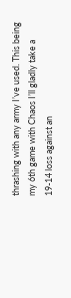thrashing with any army I’ve used. This being my 6th game with Chaos I’ll gladly take a 19-14 loss against an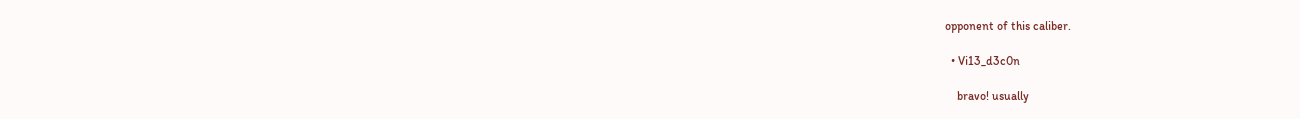opponent of this caliber.

  • Vi13_d3c0n

    bravo! usually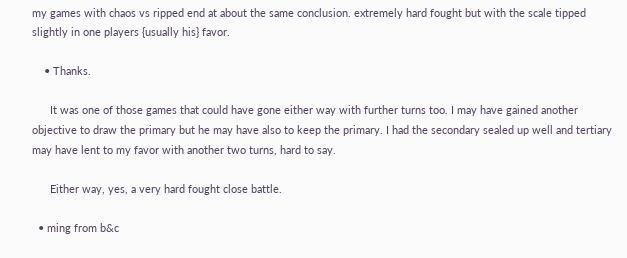my games with chaos vs ripped end at about the same conclusion. extremely hard fought but with the scale tipped slightly in one players {usually his} favor.

    • Thanks.

      It was one of those games that could have gone either way with further turns too. I may have gained another objective to draw the primary but he may have also to keep the primary. I had the secondary sealed up well and tertiary may have lent to my favor with another two turns, hard to say.

      Either way, yes, a very hard fought close battle.

  • ming from b&c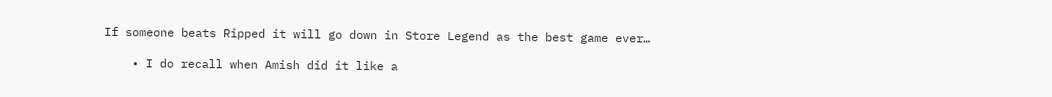If someone beats Ripped it will go down in Store Legend as the best game ever…

    • I do recall when Amish did it like a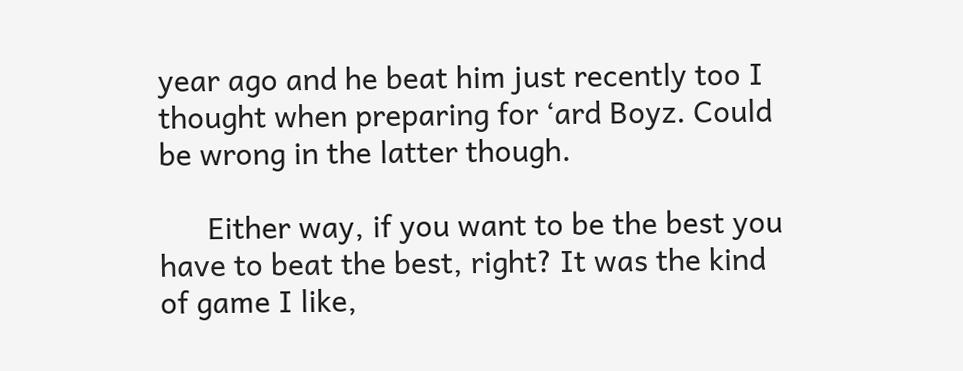year ago and he beat him just recently too I thought when preparing for ‘ard Boyz. Could be wrong in the latter though.

      Either way, if you want to be the best you have to beat the best, right? It was the kind of game I like,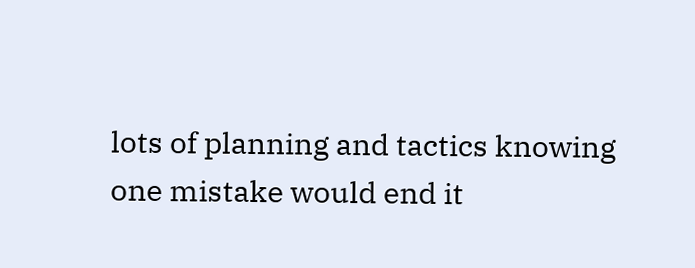lots of planning and tactics knowing one mistake would end it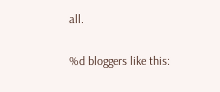all.

%d bloggers like this: